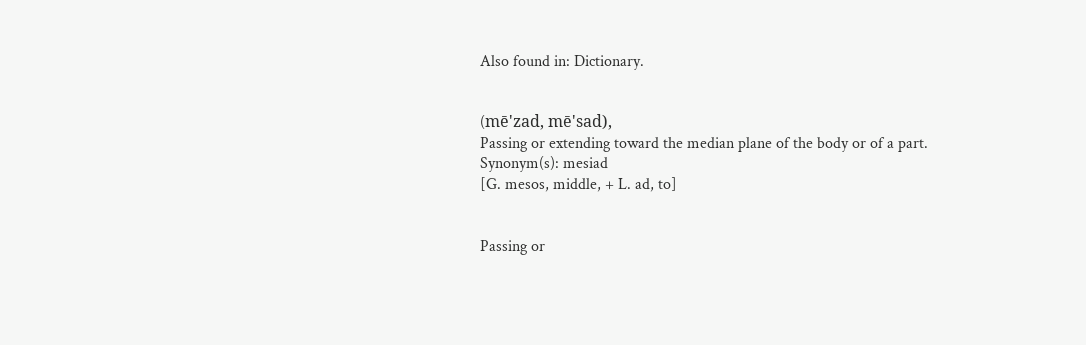Also found in: Dictionary.


(mē'zad, mē'sad),
Passing or extending toward the median plane of the body or of a part.
Synonym(s): mesiad
[G. mesos, middle, + L. ad, to]


Passing or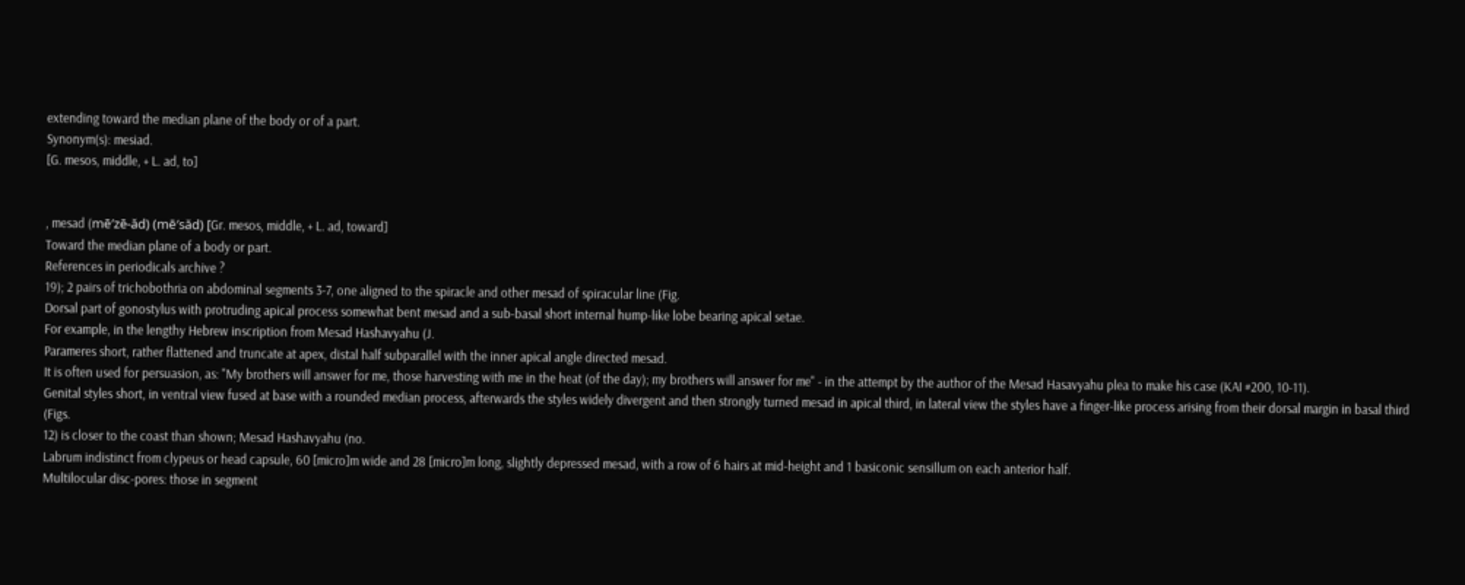extending toward the median plane of the body or of a part.
Synonym(s): mesiad.
[G. mesos, middle, + L. ad, to]


, mesad (mē′zē-ăd) (mē′săd) [Gr. mesos, middle, + L. ad, toward]
Toward the median plane of a body or part.
References in periodicals archive ?
19); 2 pairs of trichobothria on abdominal segments 3-7, one aligned to the spiracle and other mesad of spiracular line (Fig.
Dorsal part of gonostylus with protruding apical process somewhat bent mesad and a sub-basal short internal hump-like lobe bearing apical setae.
For example, in the lengthy Hebrew inscription from Mesad Hashavyahu (J.
Parameres short, rather flattened and truncate at apex, distal half subparallel with the inner apical angle directed mesad.
It is often used for persuasion, as: "My brothers will answer for me, those harvesting with me in the heat (of the day); my brothers will answer for me" - in the attempt by the author of the Mesad Hasavyahu plea to make his case (KAI #200, 10-11).
Genital styles short, in ventral view fused at base with a rounded median process, afterwards the styles widely divergent and then strongly turned mesad in apical third, in lateral view the styles have a finger-like process arising from their dorsal margin in basal third (Figs.
12) is closer to the coast than shown; Mesad Hashavyahu (no.
Labrum indistinct from clypeus or head capsule, 60 [micro]m wide and 28 [micro]m long, slightly depressed mesad, with a row of 6 hairs at mid-height and 1 basiconic sensillum on each anterior half.
Multilocular disc-pores: those in segment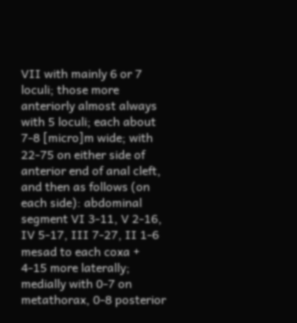VII with mainly 6 or 7 loculi; those more anteriorly almost always with 5 loculi; each about 7-8 [micro]m wide; with 22-75 on either side of anterior end of anal cleft, and then as follows (on each side): abdominal segment VI 3-11, V 2-16, IV 5-17, III 7-27, II 1-6 mesad to each coxa + 4-15 more laterally; medially with 0-7 on metathorax, 0-8 posterior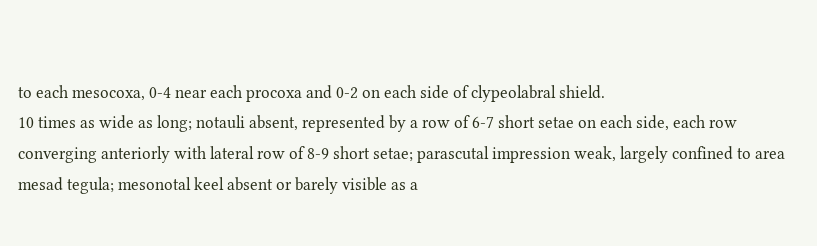to each mesocoxa, 0-4 near each procoxa and 0-2 on each side of clypeolabral shield.
10 times as wide as long; notauli absent, represented by a row of 6-7 short setae on each side, each row converging anteriorly with lateral row of 8-9 short setae; parascutal impression weak, largely confined to area mesad tegula; mesonotal keel absent or barely visible as a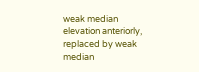weak median elevation anteriorly, replaced by weak median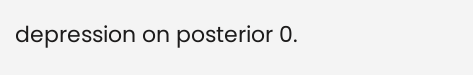depression on posterior 0.